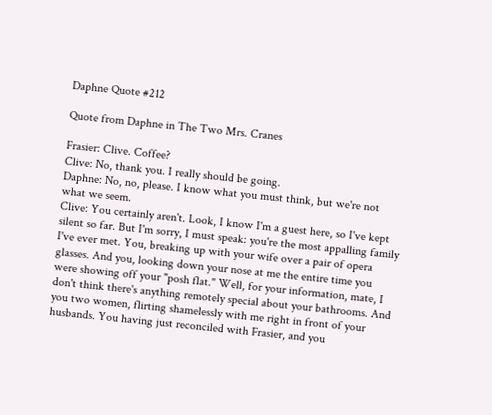Daphne Quote #212

Quote from Daphne in The Two Mrs. Cranes

Frasier: Clive. Coffee?
Clive: No, thank you. I really should be going.
Daphne: No, no, please. I know what you must think, but we're not what we seem.
Clive: You certainly aren't. Look, I know I'm a guest here, so I've kept silent so far. But I'm sorry, I must speak: you're the most appalling family I've ever met. You, breaking up with your wife over a pair of opera glasses. And you, looking down your nose at me the entire time you were showing off your "posh flat." Well, for your information, mate, I don't think there's anything remotely special about your bathrooms. And you two women, flirting shamelessly with me right in front of your husbands. You having just reconciled with Frasier, and you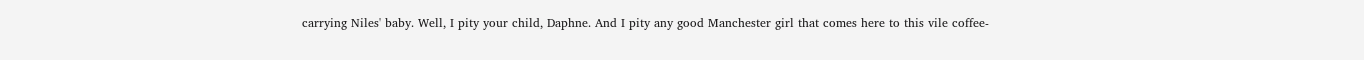carrying Niles' baby. Well, I pity your child, Daphne. And I pity any good Manchester girl that comes here to this vile coffee-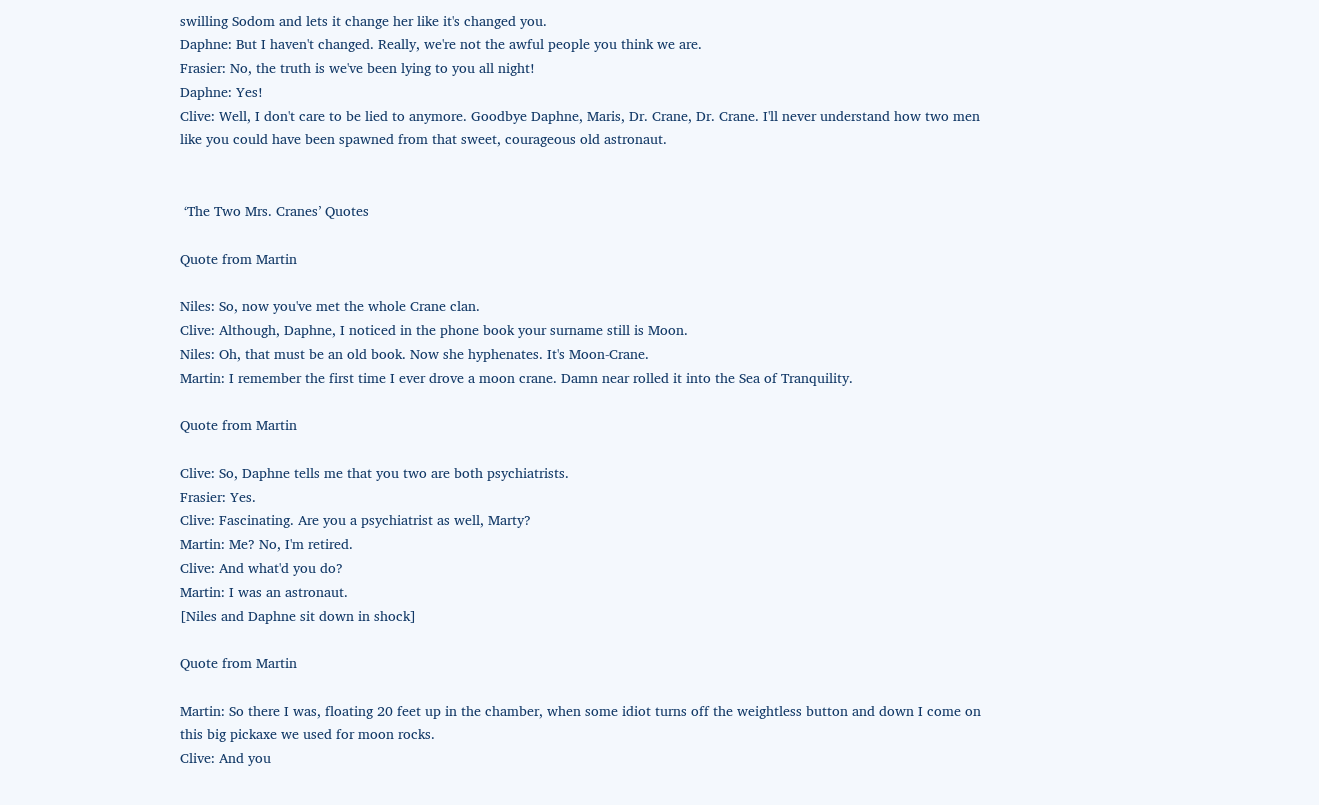swilling Sodom and lets it change her like it's changed you.
Daphne: But I haven't changed. Really, we're not the awful people you think we are.
Frasier: No, the truth is we've been lying to you all night!
Daphne: Yes!
Clive: Well, I don't care to be lied to anymore. Goodbye Daphne, Maris, Dr. Crane, Dr. Crane. I'll never understand how two men like you could have been spawned from that sweet, courageous old astronaut.


 ‘The Two Mrs. Cranes’ Quotes

Quote from Martin

Niles: So, now you've met the whole Crane clan.
Clive: Although, Daphne, I noticed in the phone book your surname still is Moon.
Niles: Oh, that must be an old book. Now she hyphenates. It's Moon-Crane.
Martin: I remember the first time I ever drove a moon crane. Damn near rolled it into the Sea of Tranquility.

Quote from Martin

Clive: So, Daphne tells me that you two are both psychiatrists.
Frasier: Yes.
Clive: Fascinating. Are you a psychiatrist as well, Marty?
Martin: Me? No, I'm retired.
Clive: And what'd you do?
Martin: I was an astronaut.
[Niles and Daphne sit down in shock]

Quote from Martin

Martin: So there I was, floating 20 feet up in the chamber, when some idiot turns off the weightless button and down I come on this big pickaxe we used for moon rocks.
Clive: And you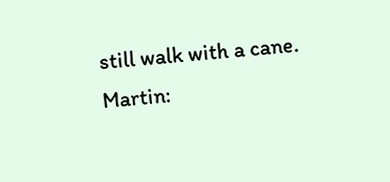still walk with a cane.
Martin: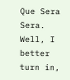Que Sera Sera. Well, I better turn in,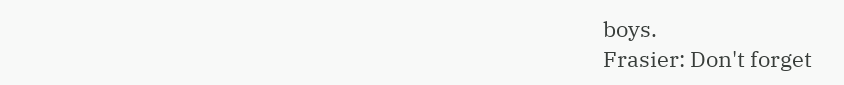boys.
Frasier: Don't forget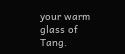your warm glass of Tang.